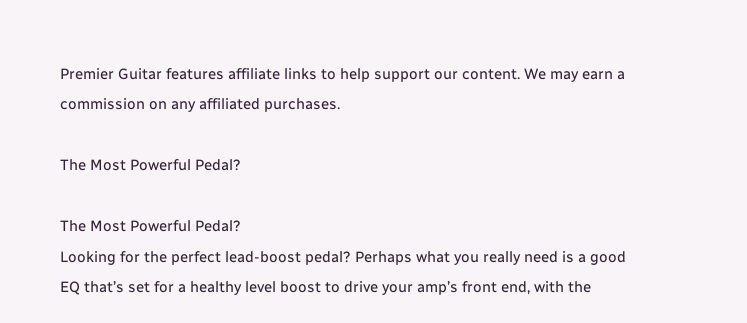Premier Guitar features affiliate links to help support our content. We may earn a commission on any affiliated purchases.

The Most Powerful Pedal?

The Most Powerful Pedal?
Looking for the perfect lead-boost pedal? Perhaps what you really need is a good EQ that’s set for a healthy level boost to drive your amp’s front end, with the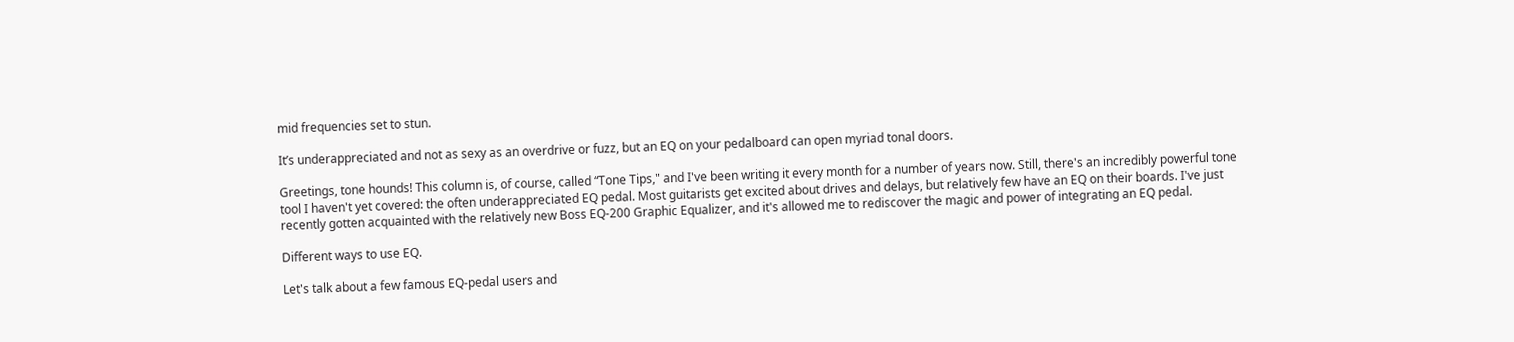mid frequencies set to stun.

It’s underappreciated and not as sexy as an overdrive or fuzz, but an EQ on your pedalboard can open myriad tonal doors.

Greetings, tone hounds! This column is, of course, called “Tone Tips," and I've been writing it every month for a number of years now. Still, there's an incredibly powerful tone tool I haven't yet covered: the often underappreciated EQ pedal. Most guitarists get excited about drives and delays, but relatively few have an EQ on their boards. I've just recently gotten acquainted with the relatively new Boss EQ-200 Graphic Equalizer, and it's allowed me to rediscover the magic and power of integrating an EQ pedal.

Different ways to use EQ.

Let's talk about a few famous EQ-pedal users and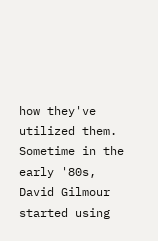how they've utilized them. Sometime in the early '80s, David Gilmour started using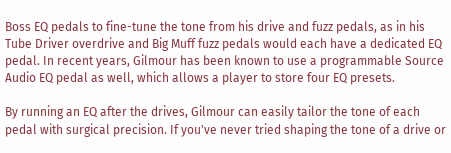Boss EQ pedals to fine-tune the tone from his drive and fuzz pedals, as in his Tube Driver overdrive and Big Muff fuzz pedals would each have a dedicated EQ pedal. In recent years, Gilmour has been known to use a programmable Source Audio EQ pedal as well, which allows a player to store four EQ presets.

By running an EQ after the drives, Gilmour can easily tailor the tone of each pedal with surgical precision. If you've never tried shaping the tone of a drive or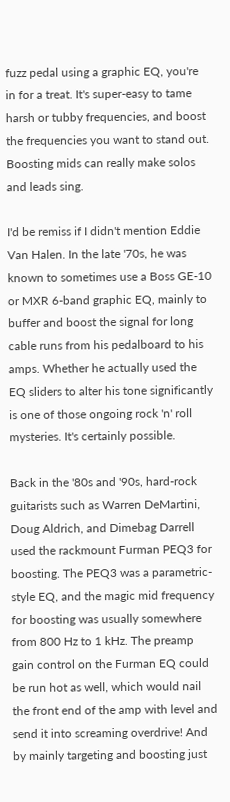fuzz pedal using a graphic EQ, you're in for a treat. It's super-easy to tame harsh or tubby frequencies, and boost the frequencies you want to stand out. Boosting mids can really make solos and leads sing.

I'd be remiss if I didn't mention Eddie Van Halen. In the late '70s, he was known to sometimes use a Boss GE-10 or MXR 6-band graphic EQ, mainly to buffer and boost the signal for long cable runs from his pedalboard to his amps. Whether he actually used the EQ sliders to alter his tone significantly is one of those ongoing rock 'n' roll mysteries. It's certainly possible.

Back in the '80s and '90s, hard-rock guitarists such as Warren DeMartini, Doug Aldrich, and Dimebag Darrell used the rackmount Furman PEQ3 for boosting. The PEQ3 was a parametric-style EQ, and the magic mid frequency for boosting was usually somewhere from 800 Hz to 1 kHz. The preamp gain control on the Furman EQ could be run hot as well, which would nail the front end of the amp with level and send it into screaming overdrive! And by mainly targeting and boosting just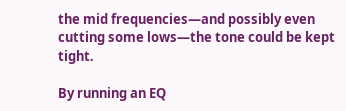the mid frequencies—and possibly even cutting some lows—the tone could be kept tight.

By running an EQ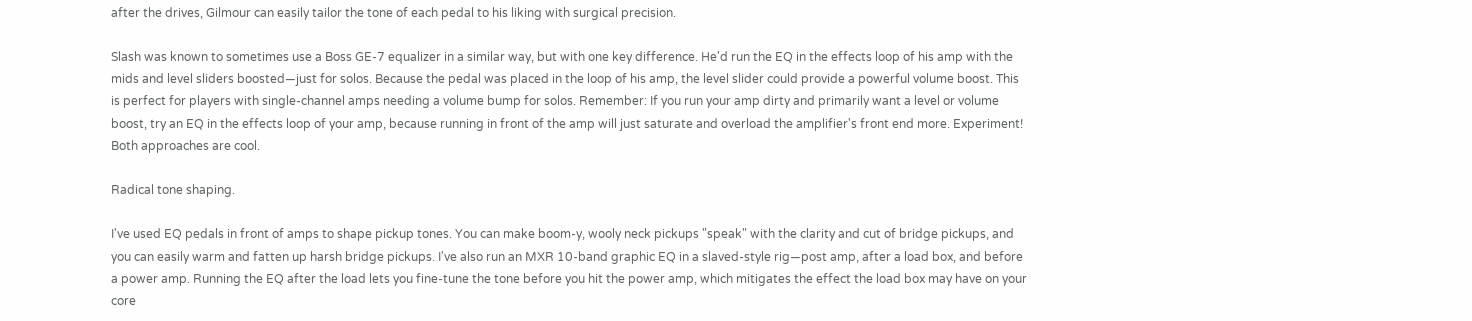after the drives, Gilmour can easily tailor the tone of each pedal to his liking with surgical precision.

Slash was known to sometimes use a Boss GE-7 equalizer in a similar way, but with one key difference. He'd run the EQ in the effects loop of his amp with the mids and level sliders boosted—just for solos. Because the pedal was placed in the loop of his amp, the level slider could provide a powerful volume boost. This is perfect for players with single-channel amps needing a volume bump for solos. Remember: If you run your amp dirty and primarily want a level or volume boost, try an EQ in the effects loop of your amp, because running in front of the amp will just saturate and overload the amplifier's front end more. Experiment! Both approaches are cool.

Radical tone shaping.

I've used EQ pedals in front of amps to shape pickup tones. You can make boom-y, wooly neck pickups "speak" with the clarity and cut of bridge pickups, and you can easily warm and fatten up harsh bridge pickups. I've also run an MXR 10-band graphic EQ in a slaved-style rig—post amp, after a load box, and before a power amp. Running the EQ after the load lets you fine-tune the tone before you hit the power amp, which mitigates the effect the load box may have on your core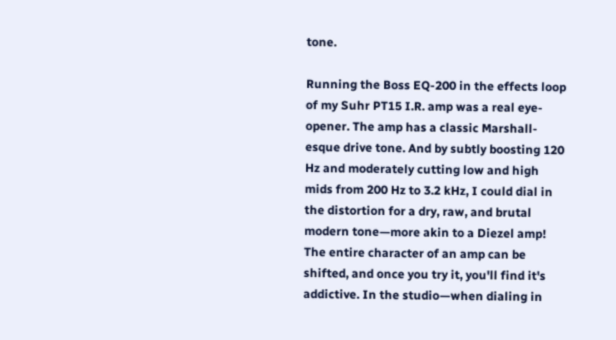tone.

Running the Boss EQ-200 in the effects loop of my Suhr PT15 I.R. amp was a real eye-opener. The amp has a classic Marshall-esque drive tone. And by subtly boosting 120 Hz and moderately cutting low and high mids from 200 Hz to 3.2 kHz, I could dial in the distortion for a dry, raw, and brutal modern tone—more akin to a Diezel amp! The entire character of an amp can be shifted, and once you try it, you'll find it's addictive. In the studio—when dialing in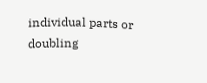individual parts or doubling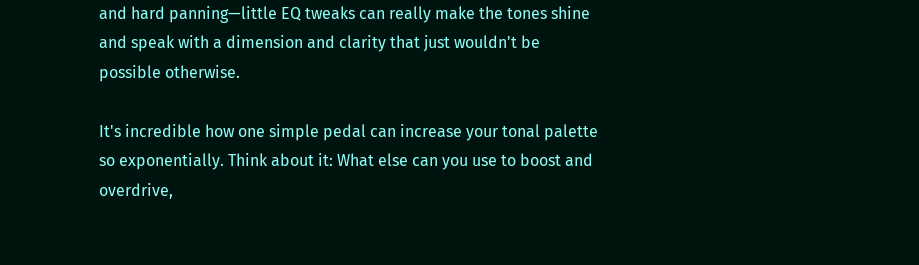and hard panning—little EQ tweaks can really make the tones shine and speak with a dimension and clarity that just wouldn't be possible otherwise.

It's incredible how one simple pedal can increase your tonal palette so exponentially. Think about it: What else can you use to boost and overdrive,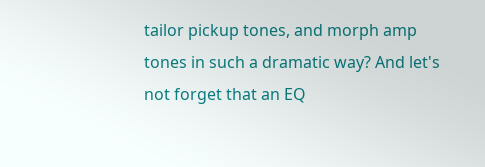tailor pickup tones, and morph amp tones in such a dramatic way? And let's not forget that an EQ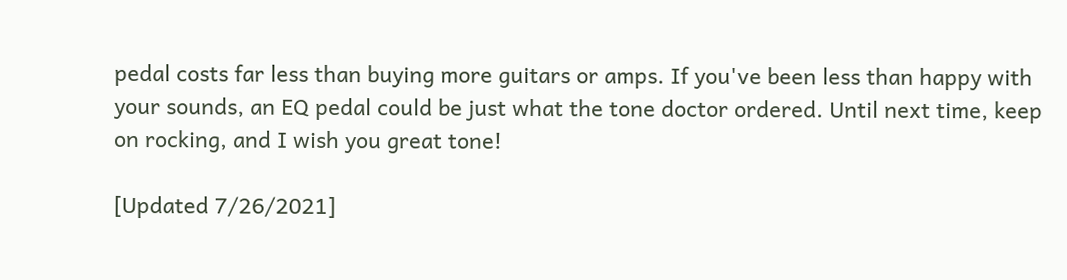pedal costs far less than buying more guitars or amps. If you've been less than happy with your sounds, an EQ pedal could be just what the tone doctor ordered. Until next time, keep on rocking, and I wish you great tone!

[Updated 7/26/2021]